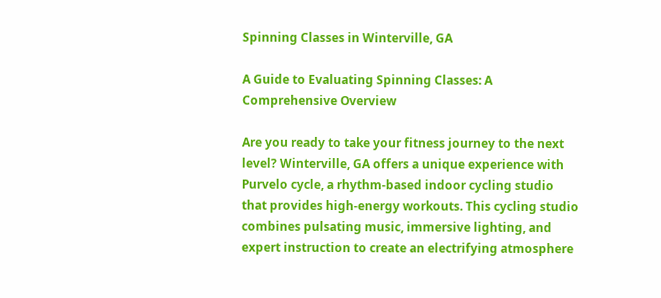Spinning Classes in Winterville, GA

A Guide to Evaluating Spinning Classes: A Comprehensive Overview

Are you ready to take your fitness journey to the next level? Winterville, GA offers a unique experience with Purvelo cycle, a rhythm-based indoor cycling studio that provides high-energy workouts. This cycling studio combines pulsating music, immersive lighting, and expert instruction to create an electrifying atmosphere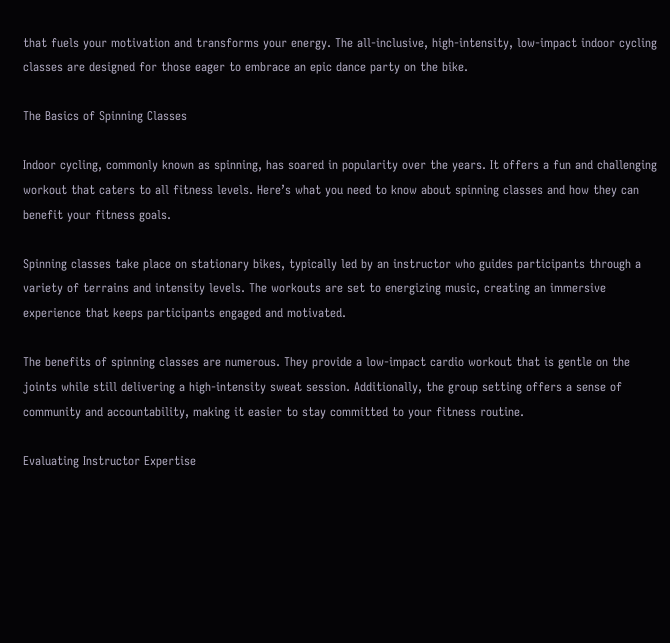that fuels your motivation and transforms your energy. The all-inclusive, high-intensity, low-impact indoor cycling classes are designed for those eager to embrace an epic dance party on the bike.

The Basics of Spinning Classes

Indoor cycling, commonly known as spinning, has soared in popularity over the years. It offers a fun and challenging workout that caters to all fitness levels. Here’s what you need to know about spinning classes and how they can benefit your fitness goals.

Spinning classes take place on stationary bikes, typically led by an instructor who guides participants through a variety of terrains and intensity levels. The workouts are set to energizing music, creating an immersive experience that keeps participants engaged and motivated.

The benefits of spinning classes are numerous. They provide a low-impact cardio workout that is gentle on the joints while still delivering a high-intensity sweat session. Additionally, the group setting offers a sense of community and accountability, making it easier to stay committed to your fitness routine.

Evaluating Instructor Expertise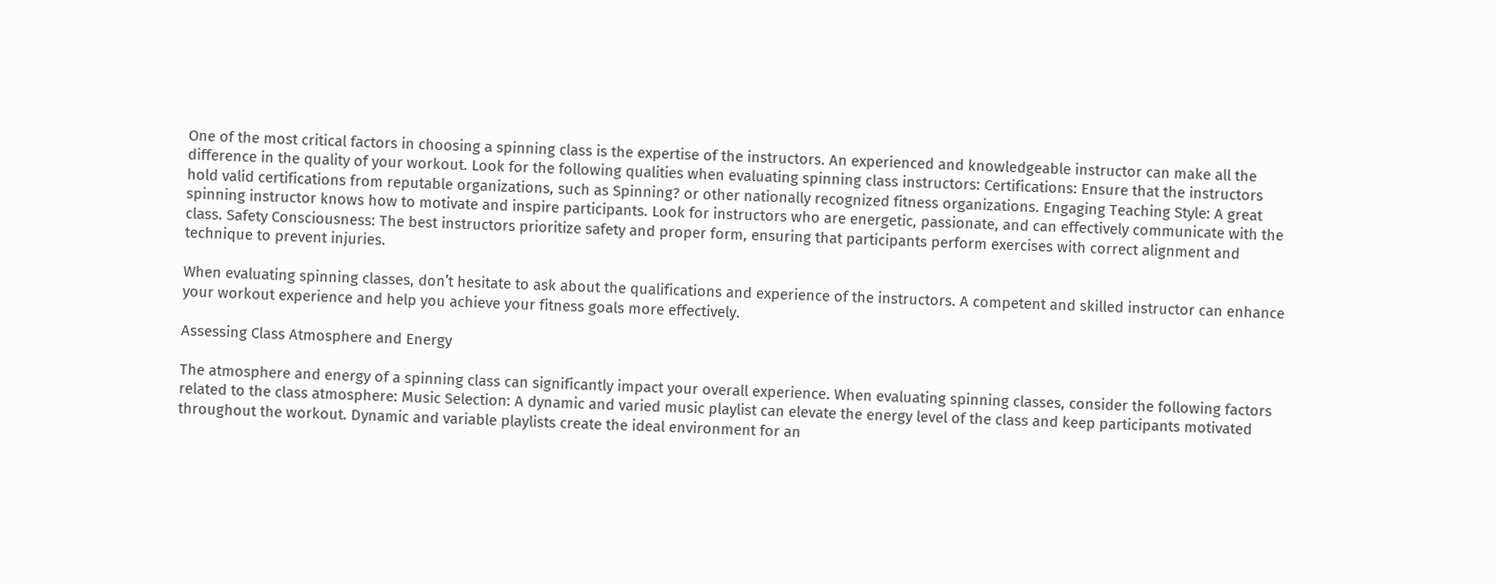One of the most critical factors in choosing a spinning class is the expertise of the instructors. An experienced and knowledgeable instructor can make all the difference in the quality of your workout. Look for the following qualities when evaluating spinning class instructors: Certifications: Ensure that the instructors hold valid certifications from reputable organizations, such as Spinning? or other nationally recognized fitness organizations. Engaging Teaching Style: A great spinning instructor knows how to motivate and inspire participants. Look for instructors who are energetic, passionate, and can effectively communicate with the class. Safety Consciousness: The best instructors prioritize safety and proper form, ensuring that participants perform exercises with correct alignment and technique to prevent injuries.

When evaluating spinning classes, don’t hesitate to ask about the qualifications and experience of the instructors. A competent and skilled instructor can enhance your workout experience and help you achieve your fitness goals more effectively.

Assessing Class Atmosphere and Energy

The atmosphere and energy of a spinning class can significantly impact your overall experience. When evaluating spinning classes, consider the following factors related to the class atmosphere: Music Selection: A dynamic and varied music playlist can elevate the energy level of the class and keep participants motivated throughout the workout. Dynamic and variable playlists create the ideal environment for an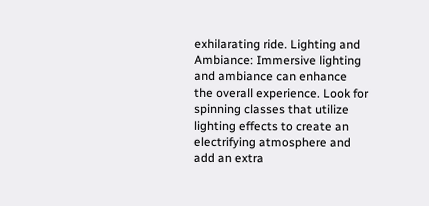exhilarating ride. Lighting and Ambiance: Immersive lighting and ambiance can enhance the overall experience. Look for spinning classes that utilize lighting effects to create an electrifying atmosphere and add an extra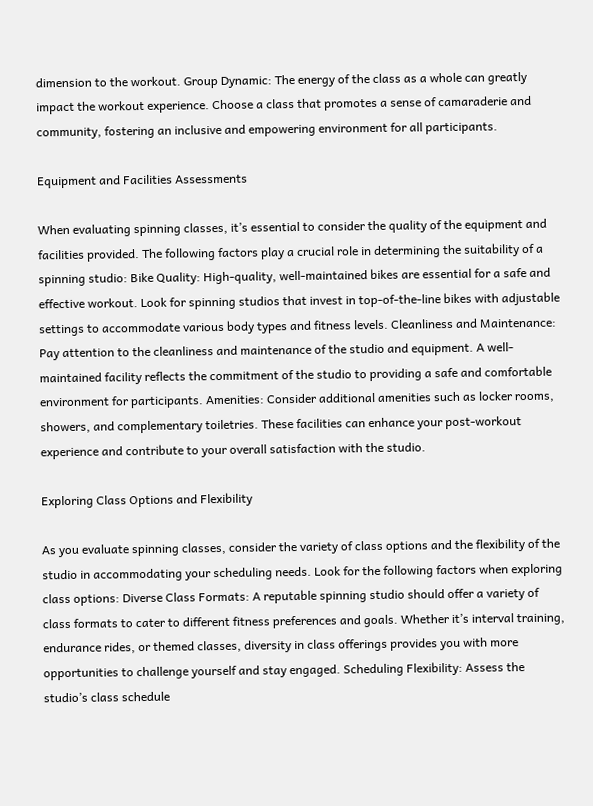dimension to the workout. Group Dynamic: The energy of the class as a whole can greatly impact the workout experience. Choose a class that promotes a sense of camaraderie and community, fostering an inclusive and empowering environment for all participants.

Equipment and Facilities Assessments

When evaluating spinning classes, it’s essential to consider the quality of the equipment and facilities provided. The following factors play a crucial role in determining the suitability of a spinning studio: Bike Quality: High-quality, well-maintained bikes are essential for a safe and effective workout. Look for spinning studios that invest in top-of-the-line bikes with adjustable settings to accommodate various body types and fitness levels. Cleanliness and Maintenance: Pay attention to the cleanliness and maintenance of the studio and equipment. A well-maintained facility reflects the commitment of the studio to providing a safe and comfortable environment for participants. Amenities: Consider additional amenities such as locker rooms, showers, and complementary toiletries. These facilities can enhance your post-workout experience and contribute to your overall satisfaction with the studio.

Exploring Class Options and Flexibility

As you evaluate spinning classes, consider the variety of class options and the flexibility of the studio in accommodating your scheduling needs. Look for the following factors when exploring class options: Diverse Class Formats: A reputable spinning studio should offer a variety of class formats to cater to different fitness preferences and goals. Whether it’s interval training, endurance rides, or themed classes, diversity in class offerings provides you with more opportunities to challenge yourself and stay engaged. Scheduling Flexibility: Assess the studio’s class schedule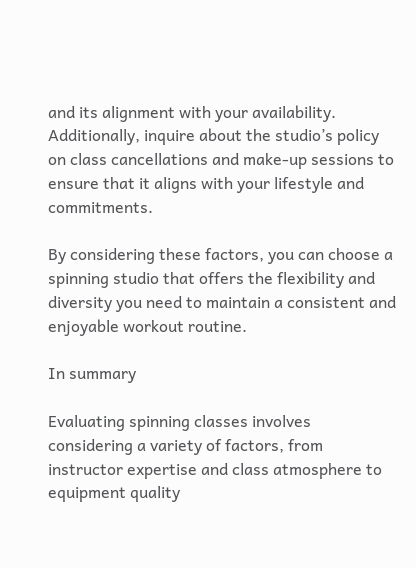and its alignment with your availability. Additionally, inquire about the studio’s policy on class cancellations and make-up sessions to ensure that it aligns with your lifestyle and commitments.

By considering these factors, you can choose a spinning studio that offers the flexibility and diversity you need to maintain a consistent and enjoyable workout routine.

In summary

Evaluating spinning classes involves considering a variety of factors, from instructor expertise and class atmosphere to equipment quality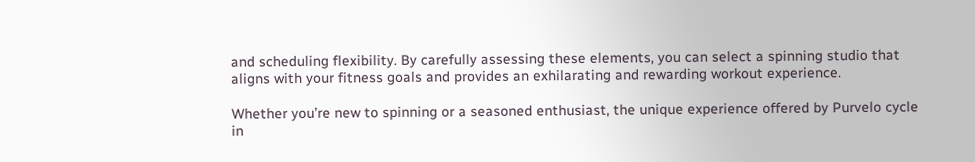and scheduling flexibility. By carefully assessing these elements, you can select a spinning studio that aligns with your fitness goals and provides an exhilarating and rewarding workout experience.

Whether you’re new to spinning or a seasoned enthusiast, the unique experience offered by Purvelo cycle in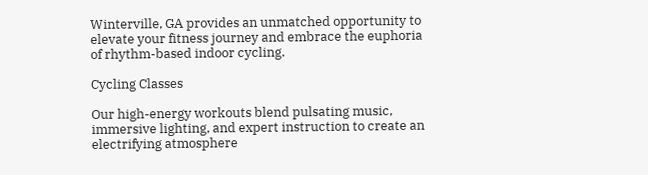Winterville, GA provides an unmatched opportunity to elevate your fitness journey and embrace the euphoria of rhythm-based indoor cycling.

Cycling Classes

Our high-energy workouts blend pulsating music, immersive lighting, and expert instruction to create an electrifying atmosphere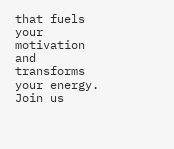that fuels your motivation and transforms your energy. Join us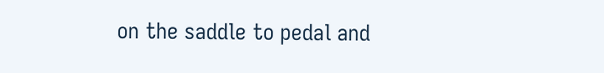on the saddle to pedal and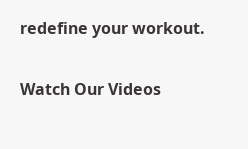redefine your workout.

Watch Our Videos